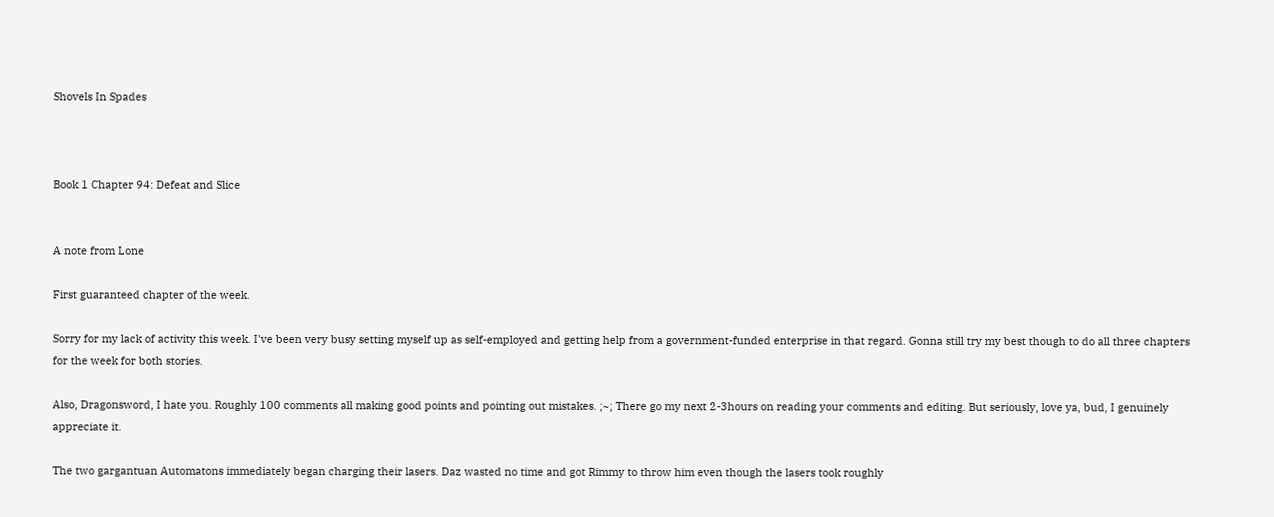Shovels In Spades



Book 1 Chapter 94: Defeat and Slice


A note from Lone

First guaranteed chapter of the week.

Sorry for my lack of activity this week. I've been very busy setting myself up as self-employed and getting help from a government-funded enterprise in that regard. Gonna still try my best though to do all three chapters for the week for both stories.

Also, Dragonsword, I hate you. Roughly 100 comments all making good points and pointing out mistakes. ;~; There go my next 2-3hours on reading your comments and editing. But seriously, love ya, bud, I genuinely appreciate it.

The two gargantuan Automatons immediately began charging their lasers. Daz wasted no time and got Rimmy to throw him even though the lasers took roughly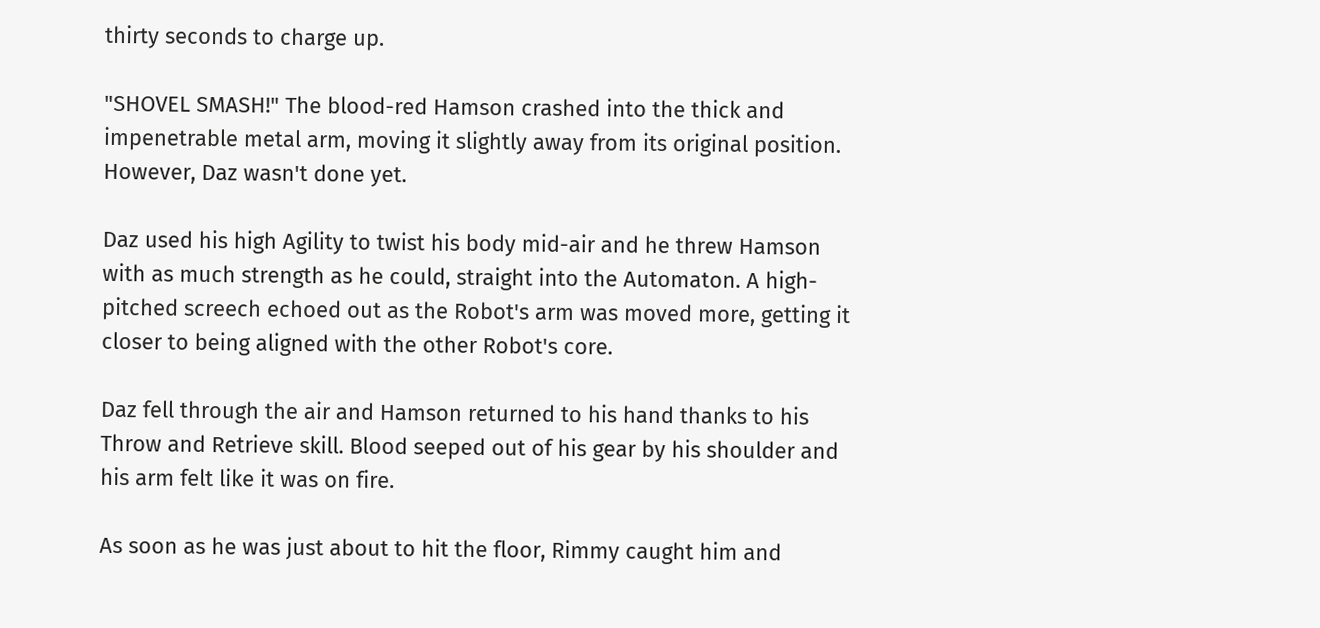thirty seconds to charge up.

"SHOVEL SMASH!" The blood-red Hamson crashed into the thick and impenetrable metal arm, moving it slightly away from its original position. However, Daz wasn't done yet.

Daz used his high Agility to twist his body mid-air and he threw Hamson with as much strength as he could, straight into the Automaton. A high-pitched screech echoed out as the Robot's arm was moved more, getting it closer to being aligned with the other Robot's core.

Daz fell through the air and Hamson returned to his hand thanks to his Throw and Retrieve skill. Blood seeped out of his gear by his shoulder and his arm felt like it was on fire.

As soon as he was just about to hit the floor, Rimmy caught him and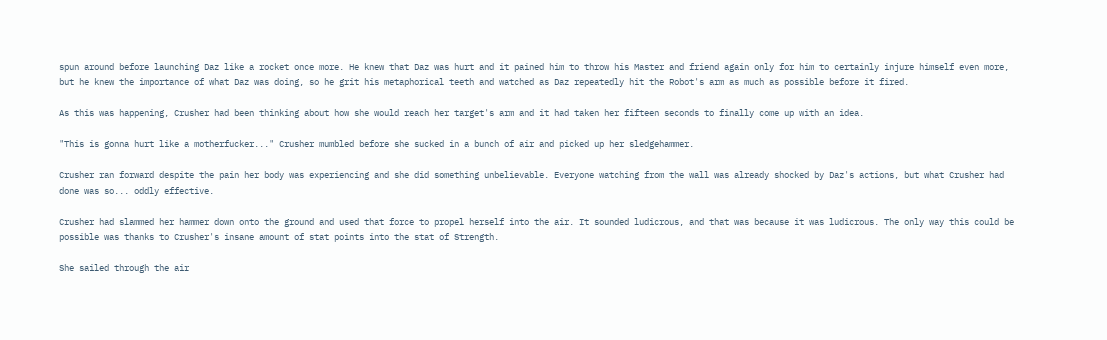spun around before launching Daz like a rocket once more. He knew that Daz was hurt and it pained him to throw his Master and friend again only for him to certainly injure himself even more, but he knew the importance of what Daz was doing, so he grit his metaphorical teeth and watched as Daz repeatedly hit the Robot's arm as much as possible before it fired.

As this was happening, Crusher had been thinking about how she would reach her target's arm and it had taken her fifteen seconds to finally come up with an idea.

"This is gonna hurt like a motherfucker..." Crusher mumbled before she sucked in a bunch of air and picked up her sledgehammer.

Crusher ran forward despite the pain her body was experiencing and she did something unbelievable. Everyone watching from the wall was already shocked by Daz's actions, but what Crusher had done was so... oddly effective.

Crusher had slammed her hammer down onto the ground and used that force to propel herself into the air. It sounded ludicrous, and that was because it was ludicrous. The only way this could be possible was thanks to Crusher's insane amount of stat points into the stat of Strength.

She sailed through the air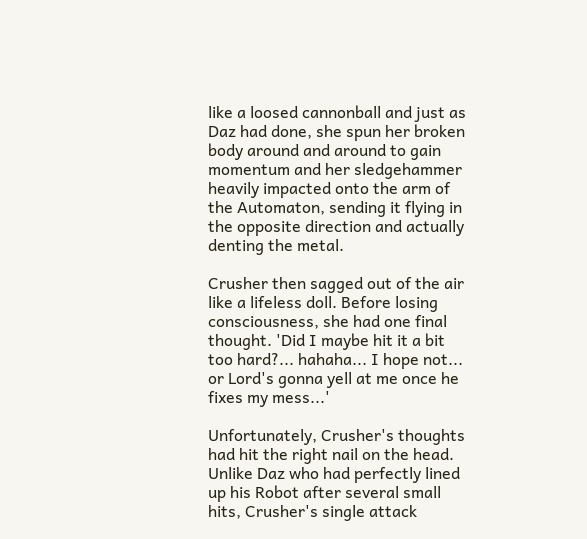like a loosed cannonball and just as Daz had done, she spun her broken body around and around to gain momentum and her sledgehammer heavily impacted onto the arm of the Automaton, sending it flying in the opposite direction and actually denting the metal.

Crusher then sagged out of the air like a lifeless doll. Before losing consciousness, she had one final thought. 'Did I maybe hit it a bit too hard?... hahaha... I hope not... or Lord's gonna yell at me once he fixes my mess...'

Unfortunately, Crusher's thoughts had hit the right nail on the head. Unlike Daz who had perfectly lined up his Robot after several small hits, Crusher's single attack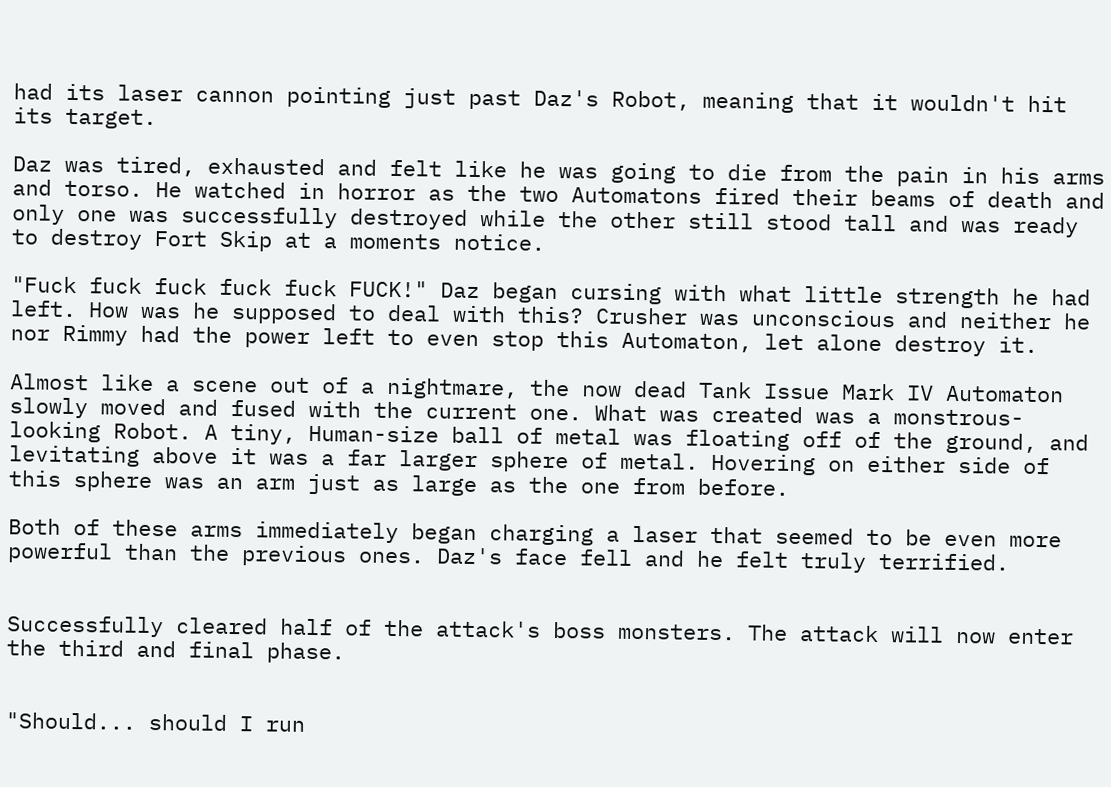had its laser cannon pointing just past Daz's Robot, meaning that it wouldn't hit its target.

Daz was tired, exhausted and felt like he was going to die from the pain in his arms and torso. He watched in horror as the two Automatons fired their beams of death and only one was successfully destroyed while the other still stood tall and was ready to destroy Fort Skip at a moments notice.

"Fuck fuck fuck fuck fuck FUCK!" Daz began cursing with what little strength he had left. How was he supposed to deal with this? Crusher was unconscious and neither he nor Rimmy had the power left to even stop this Automaton, let alone destroy it.

Almost like a scene out of a nightmare, the now dead Tank Issue Mark IV Automaton slowly moved and fused with the current one. What was created was a monstrous-looking Robot. A tiny, Human-size ball of metal was floating off of the ground, and levitating above it was a far larger sphere of metal. Hovering on either side of this sphere was an arm just as large as the one from before.

Both of these arms immediately began charging a laser that seemed to be even more powerful than the previous ones. Daz's face fell and he felt truly terrified.


Successfully cleared half of the attack's boss monsters. The attack will now enter the third and final phase.


"Should... should I run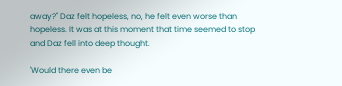away?" Daz felt hopeless, no, he felt even worse than hopeless. It was at this moment that time seemed to stop and Daz fell into deep thought.

'Would there even be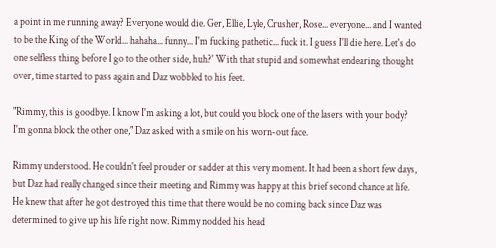a point in me running away? Everyone would die. Ger, Ellie, Lyle, Crusher, Rose... everyone... and I wanted to be the King of the World... hahaha... funny... I'm fucking pathetic... fuck it. I guess I'll die here. Let's do one selfless thing before I go to the other side, huh?' With that stupid and somewhat endearing thought over, time started to pass again and Daz wobbled to his feet.

"Rimmy, this is goodbye. I know I'm asking a lot, but could you block one of the lasers with your body? I'm gonna block the other one," Daz asked with a smile on his worn-out face.

Rimmy understood. He couldn't feel prouder or sadder at this very moment. It had been a short few days, but Daz had really changed since their meeting and Rimmy was happy at this brief second chance at life. He knew that after he got destroyed this time that there would be no coming back since Daz was determined to give up his life right now. Rimmy nodded his head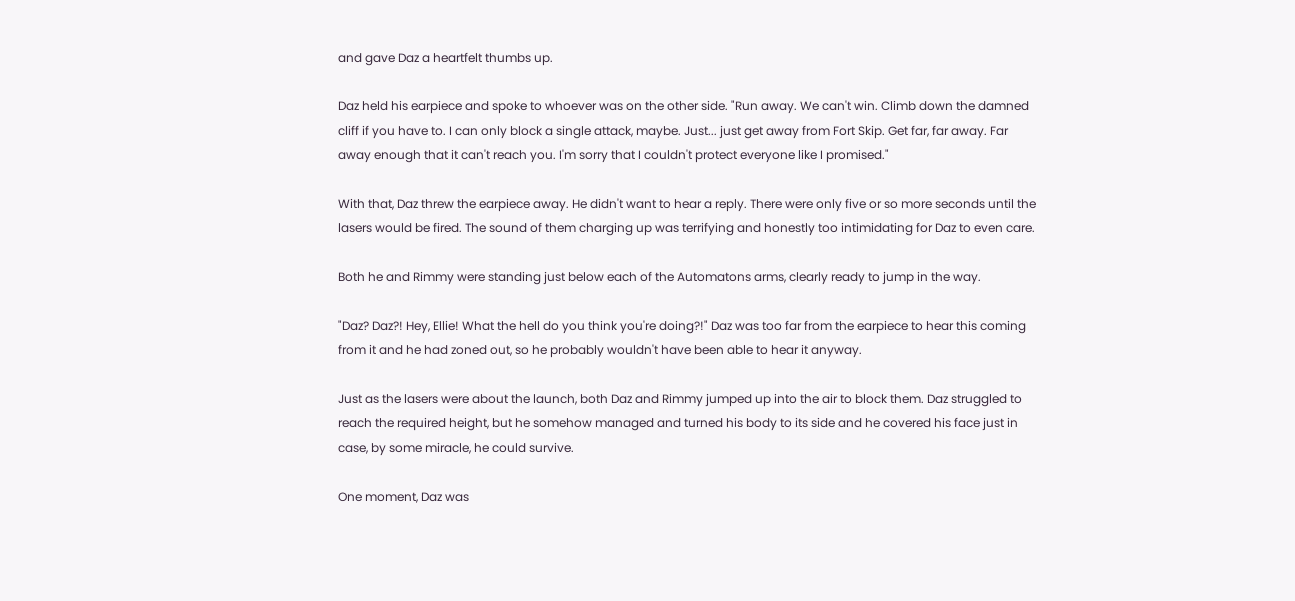and gave Daz a heartfelt thumbs up.

Daz held his earpiece and spoke to whoever was on the other side. "Run away. We can't win. Climb down the damned cliff if you have to. I can only block a single attack, maybe. Just... just get away from Fort Skip. Get far, far away. Far away enough that it can't reach you. I'm sorry that I couldn't protect everyone like I promised."

With that, Daz threw the earpiece away. He didn't want to hear a reply. There were only five or so more seconds until the lasers would be fired. The sound of them charging up was terrifying and honestly too intimidating for Daz to even care.

Both he and Rimmy were standing just below each of the Automatons arms, clearly ready to jump in the way.

"Daz? Daz?! Hey, Ellie! What the hell do you think you're doing?!" Daz was too far from the earpiece to hear this coming from it and he had zoned out, so he probably wouldn't have been able to hear it anyway.

Just as the lasers were about the launch, both Daz and Rimmy jumped up into the air to block them. Daz struggled to reach the required height, but he somehow managed and turned his body to its side and he covered his face just in case, by some miracle, he could survive.

One moment, Daz was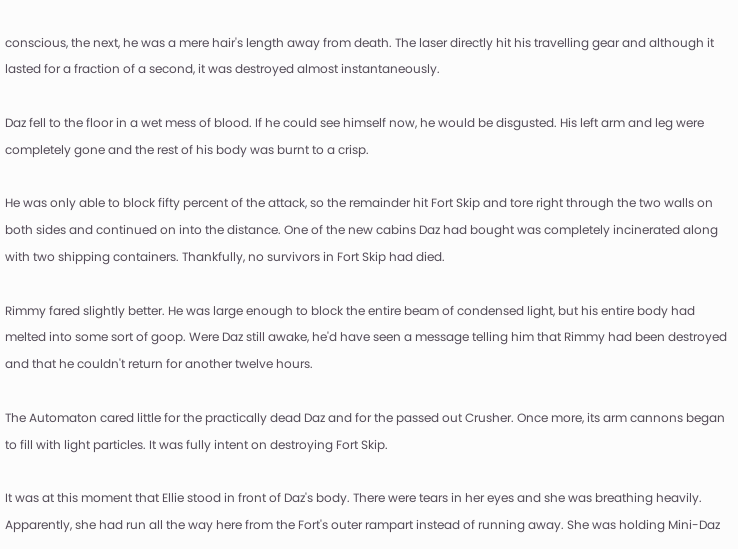conscious, the next, he was a mere hair's length away from death. The laser directly hit his travelling gear and although it lasted for a fraction of a second, it was destroyed almost instantaneously.

Daz fell to the floor in a wet mess of blood. If he could see himself now, he would be disgusted. His left arm and leg were completely gone and the rest of his body was burnt to a crisp.

He was only able to block fifty percent of the attack, so the remainder hit Fort Skip and tore right through the two walls on both sides and continued on into the distance. One of the new cabins Daz had bought was completely incinerated along with two shipping containers. Thankfully, no survivors in Fort Skip had died.

Rimmy fared slightly better. He was large enough to block the entire beam of condensed light, but his entire body had melted into some sort of goop. Were Daz still awake, he'd have seen a message telling him that Rimmy had been destroyed and that he couldn't return for another twelve hours.

The Automaton cared little for the practically dead Daz and for the passed out Crusher. Once more, its arm cannons began to fill with light particles. It was fully intent on destroying Fort Skip.

It was at this moment that Ellie stood in front of Daz's body. There were tears in her eyes and she was breathing heavily. Apparently, she had run all the way here from the Fort's outer rampart instead of running away. She was holding Mini-Daz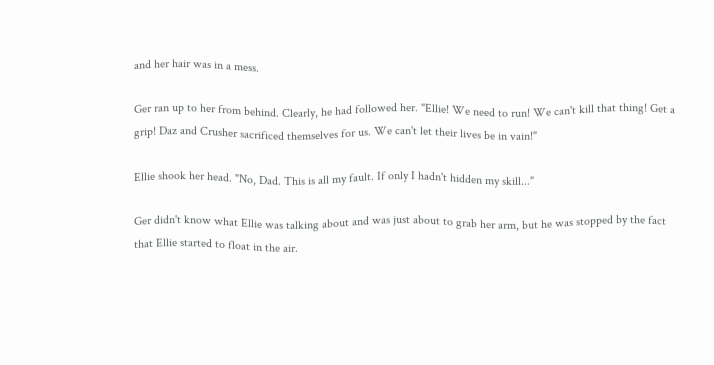and her hair was in a mess.

Ger ran up to her from behind. Clearly, he had followed her. "Ellie! We need to run! We can't kill that thing! Get a grip! Daz and Crusher sacrificed themselves for us. We can't let their lives be in vain!"

Ellie shook her head. "No, Dad. This is all my fault. If only I hadn't hidden my skill..."

Ger didn't know what Ellie was talking about and was just about to grab her arm, but he was stopped by the fact that Ellie started to float in the air.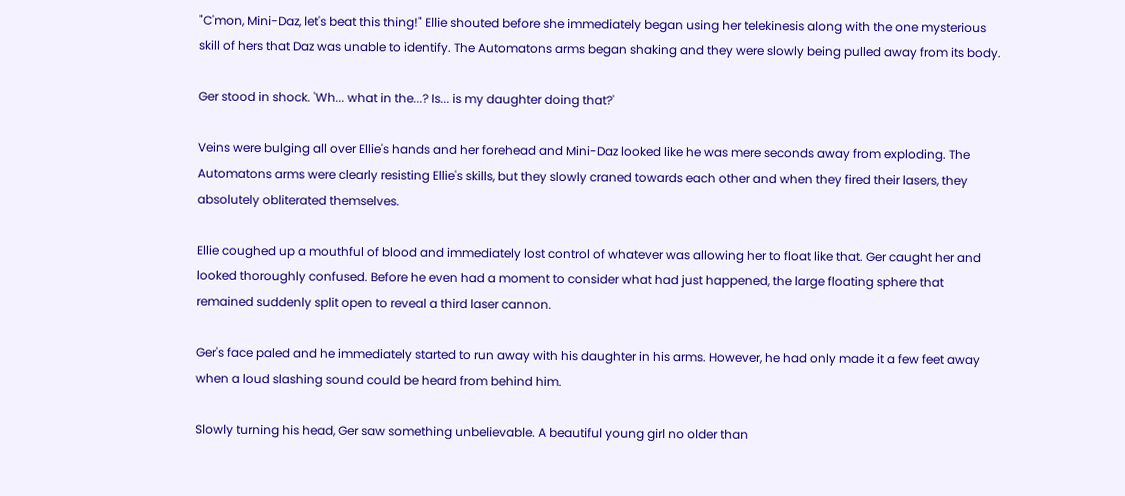"C'mon, Mini-Daz, let's beat this thing!" Ellie shouted before she immediately began using her telekinesis along with the one mysterious skill of hers that Daz was unable to identify. The Automatons arms began shaking and they were slowly being pulled away from its body.

Ger stood in shock. 'Wh... what in the...? Is... is my daughter doing that?'

Veins were bulging all over Ellie's hands and her forehead and Mini-Daz looked like he was mere seconds away from exploding. The Automatons arms were clearly resisting Ellie's skills, but they slowly craned towards each other and when they fired their lasers, they absolutely obliterated themselves.

Ellie coughed up a mouthful of blood and immediately lost control of whatever was allowing her to float like that. Ger caught her and looked thoroughly confused. Before he even had a moment to consider what had just happened, the large floating sphere that remained suddenly split open to reveal a third laser cannon.

Ger's face paled and he immediately started to run away with his daughter in his arms. However, he had only made it a few feet away when a loud slashing sound could be heard from behind him.

Slowly turning his head, Ger saw something unbelievable. A beautiful young girl no older than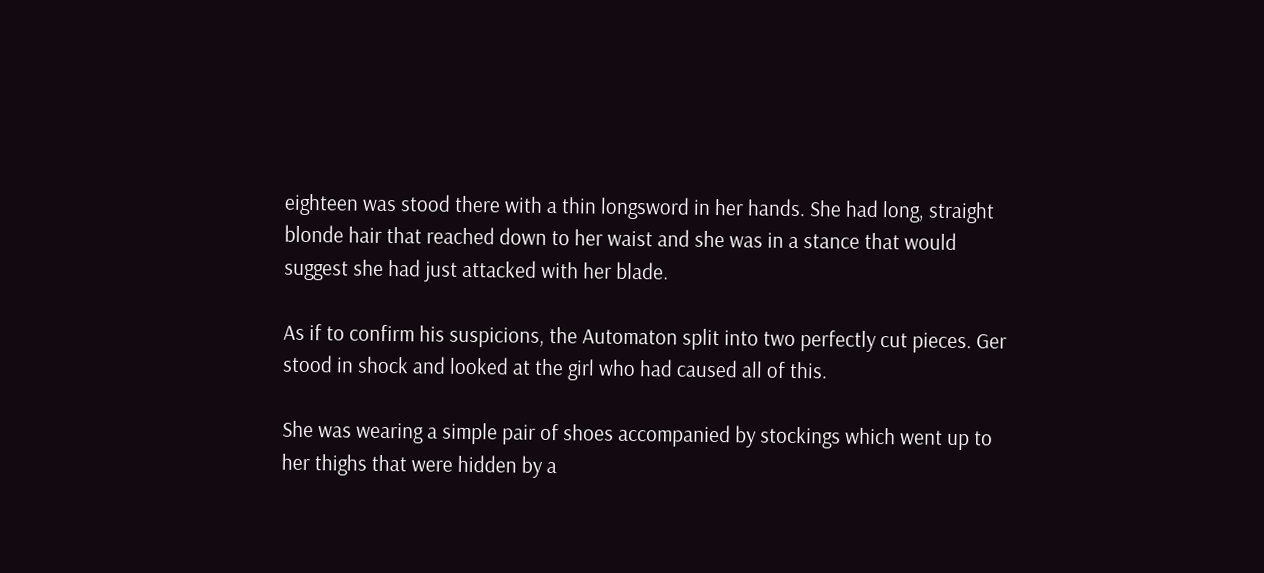eighteen was stood there with a thin longsword in her hands. She had long, straight blonde hair that reached down to her waist and she was in a stance that would suggest she had just attacked with her blade.

As if to confirm his suspicions, the Automaton split into two perfectly cut pieces. Ger stood in shock and looked at the girl who had caused all of this.

She was wearing a simple pair of shoes accompanied by stockings which went up to her thighs that were hidden by a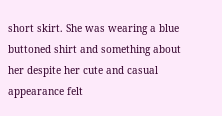short skirt. She was wearing a blue buttoned shirt and something about her despite her cute and casual appearance felt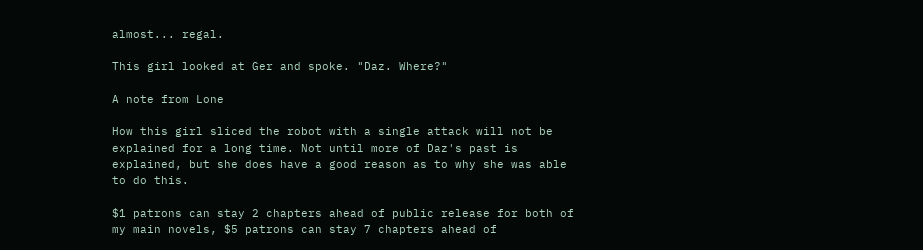almost... regal.

This girl looked at Ger and spoke. "Daz. Where?"

A note from Lone

How this girl sliced the robot with a single attack will not be explained for a long time. Not until more of Daz's past is explained, but she does have a good reason as to why she was able to do this.

$1 patrons can stay 2 chapters ahead of public release for both of my main novels, $5 patrons can stay 7 chapters ahead of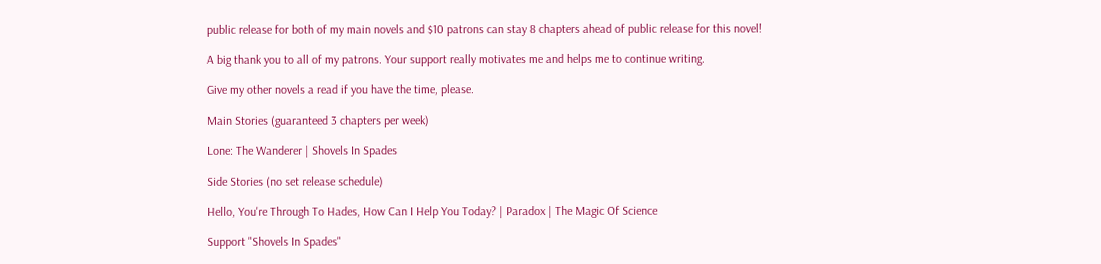public release for both of my main novels and $10 patrons can stay 8 chapters ahead of public release for this novel!

A big thank you to all of my patrons. Your support really motivates me and helps me to continue writing.

Give my other novels a read if you have the time, please.

Main Stories (guaranteed 3 chapters per week)

Lone: The Wanderer | Shovels In Spades

Side Stories (no set release schedule)

Hello, You're Through To Hades, How Can I Help You Today? | Paradox | The Magic Of Science

Support "Shovels In Spades"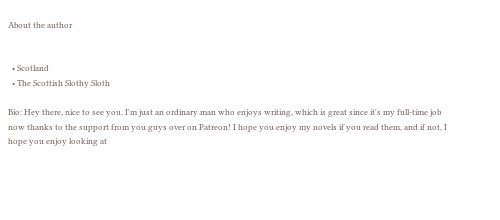About the author


  • Scotland
  • The Scottish Slothy Sloth

Bio: Hey there, nice to see you. I'm just an ordinary man who enjoys writing, which is great since it's my full-time job now thanks to the support from you guys over on Patreon! I hope you enjoy my novels if you read them, and if not, I hope you enjoy looking at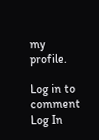my profile.

Log in to comment
Log In